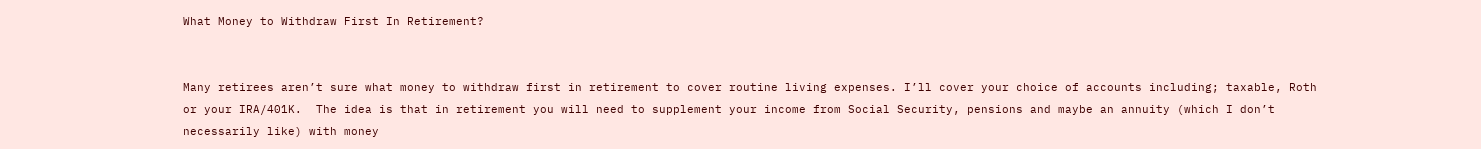What Money to Withdraw First In Retirement?


Many retirees aren’t sure what money to withdraw first in retirement to cover routine living expenses. I’ll cover your choice of accounts including; taxable, Roth or your IRA/401K.  The idea is that in retirement you will need to supplement your income from Social Security, pensions and maybe an annuity (which I don’t necessarily like) with money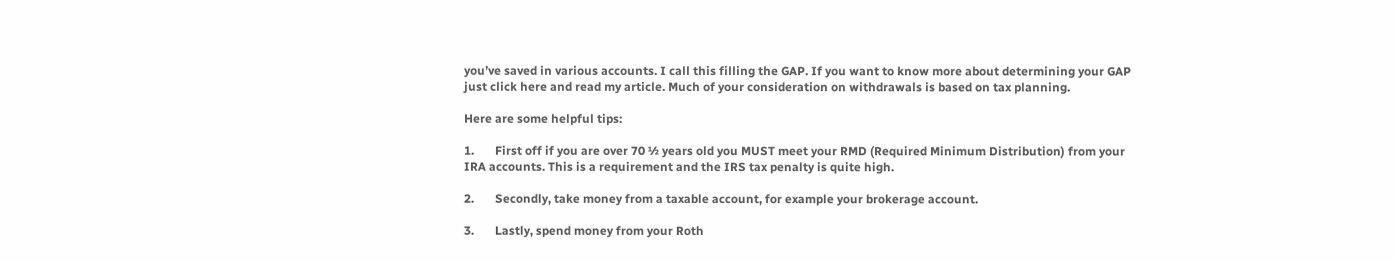you’ve saved in various accounts. I call this filling the GAP. If you want to know more about determining your GAP just click here and read my article. Much of your consideration on withdrawals is based on tax planning.

Here are some helpful tips:

1.       First off if you are over 70 ½ years old you MUST meet your RMD (Required Minimum Distribution) from your IRA accounts. This is a requirement and the IRS tax penalty is quite high.

2.       Secondly, take money from a taxable account, for example your brokerage account.

3.       Lastly, spend money from your Roth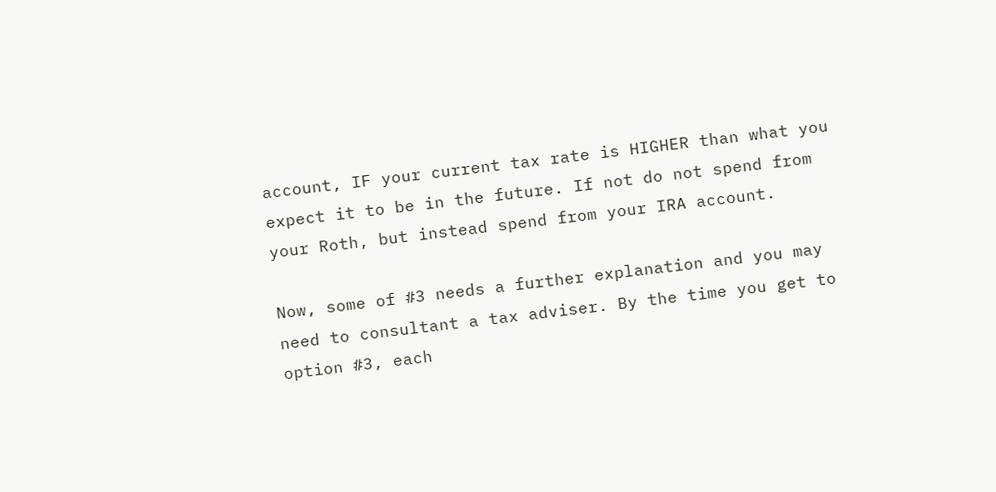account, IF your current tax rate is HIGHER than what you expect it to be in the future. If not do not spend from your Roth, but instead spend from your IRA account.

Now, some of #3 needs a further explanation and you may need to consultant a tax adviser. By the time you get to option #3, each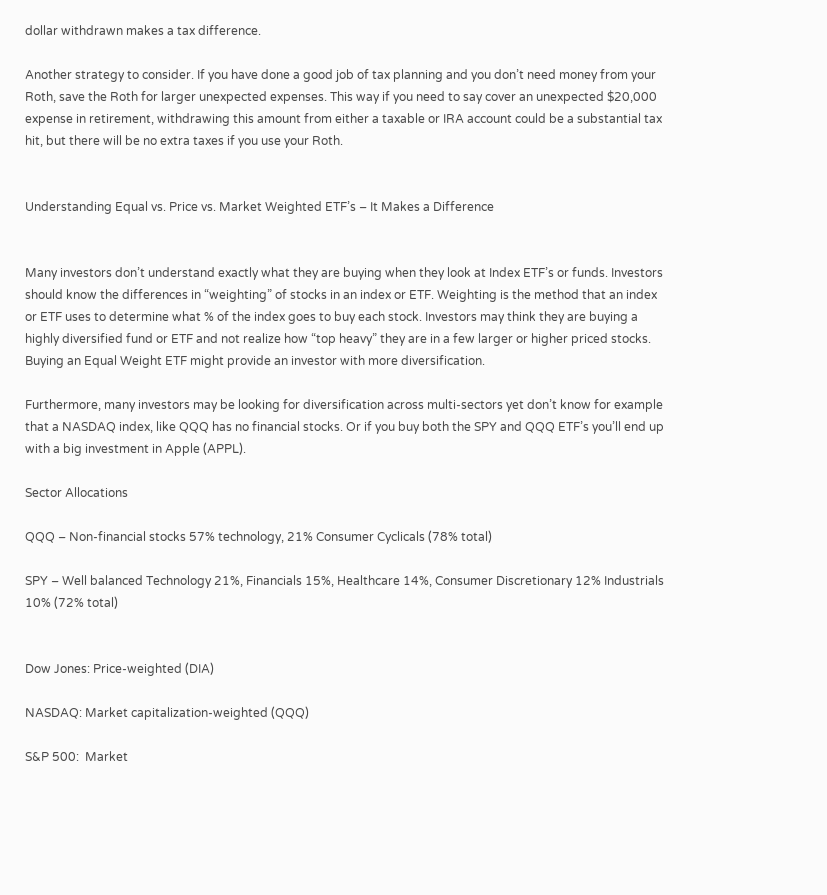dollar withdrawn makes a tax difference.

Another strategy to consider. If you have done a good job of tax planning and you don’t need money from your Roth, save the Roth for larger unexpected expenses. This way if you need to say cover an unexpected $20,000 expense in retirement, withdrawing this amount from either a taxable or IRA account could be a substantial tax hit, but there will be no extra taxes if you use your Roth.


Understanding Equal vs. Price vs. Market Weighted ETF’s – It Makes a Difference


Many investors don’t understand exactly what they are buying when they look at Index ETF’s or funds. Investors should know the differences in “weighting” of stocks in an index or ETF. Weighting is the method that an index or ETF uses to determine what % of the index goes to buy each stock. Investors may think they are buying a highly diversified fund or ETF and not realize how “top heavy” they are in a few larger or higher priced stocks. Buying an Equal Weight ETF might provide an investor with more diversification.

Furthermore, many investors may be looking for diversification across multi-sectors yet don’t know for example that a NASDAQ index, like QQQ has no financial stocks. Or if you buy both the SPY and QQQ ETF’s you’ll end up with a big investment in Apple (APPL).

Sector Allocations

QQQ – Non-financial stocks 57% technology, 21% Consumer Cyclicals (78% total)

SPY – Well balanced Technology 21%, Financials 15%, Healthcare 14%, Consumer Discretionary 12% Industrials 10% (72% total)


Dow Jones: Price-weighted (DIA)

NASDAQ: Market capitalization-weighted (QQQ)

S&P 500:  Market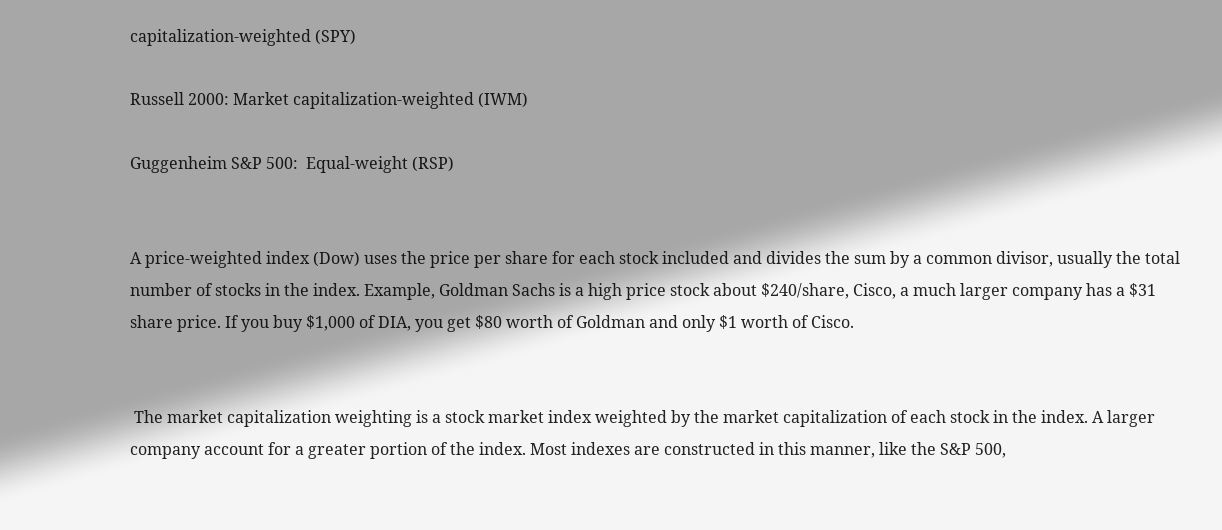capitalization-weighted (SPY)

Russell 2000: Market capitalization-weighted (IWM)

Guggenheim S&P 500:  Equal-weight (RSP)


A price-weighted index (Dow) uses the price per share for each stock included and divides the sum by a common divisor, usually the total number of stocks in the index. Example, Goldman Sachs is a high price stock about $240/share, Cisco, a much larger company has a $31 share price. If you buy $1,000 of DIA, you get $80 worth of Goldman and only $1 worth of Cisco.


 The market capitalization weighting is a stock market index weighted by the market capitalization of each stock in the index. A larger company account for a greater portion of the index. Most indexes are constructed in this manner, like the S&P 500,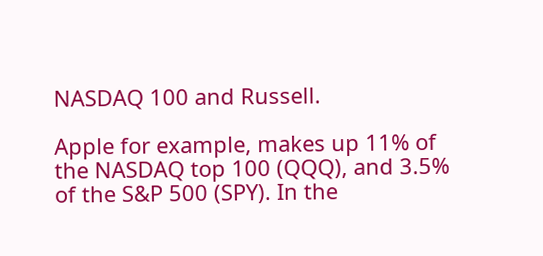NASDAQ 100 and Russell.

Apple for example, makes up 11% of the NASDAQ top 100 (QQQ), and 3.5% of the S&P 500 (SPY). In the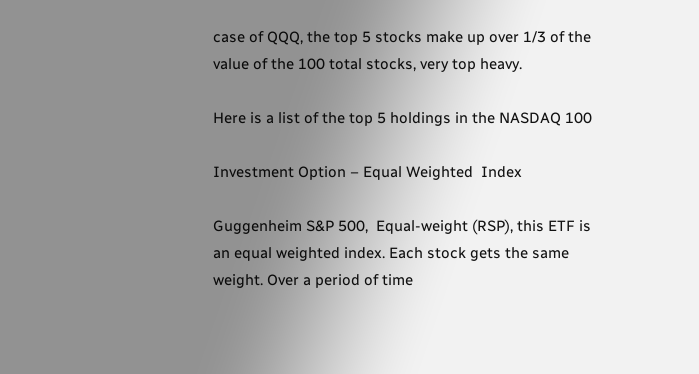case of QQQ, the top 5 stocks make up over 1/3 of the value of the 100 total stocks, very top heavy.

Here is a list of the top 5 holdings in the NASDAQ 100

Investment Option – Equal Weighted  Index

Guggenheim S&P 500,  Equal-weight (RSP), this ETF is an equal weighted index. Each stock gets the same weight. Over a period of time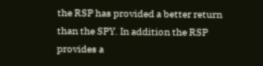the RSP has provided a better return than the SPY. In addition the RSP provides a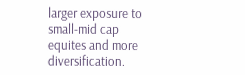larger exposure to small-mid cap equites and more diversification.